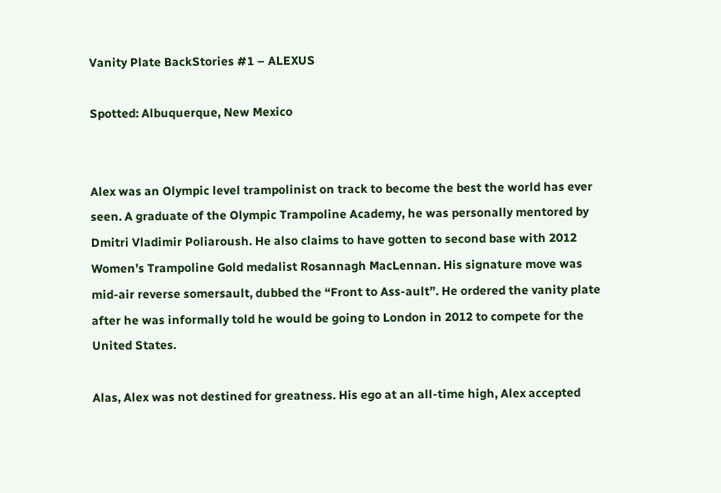Vanity Plate BackStories #1 – ALEXUS

Spotted: Albuquerque, New Mexico


Alex was an Olympic level trampolinist on track to become the best the world has ever seen. A graduate of the Olympic Trampoline Academy, he was personally mentored by Dmitri Vladimir Poliaroush. He also claims to have gotten to second base with 2012 Women’s Trampoline Gold medalist Rosannagh MacLennan. His signature move was mid-air reverse somersault, dubbed the “Front to Ass-ault”. He ordered the vanity plate after he was informally told he would be going to London in 2012 to compete for the United States.

Alas, Alex was not destined for greatness. His ego at an all-time high, Alex accepted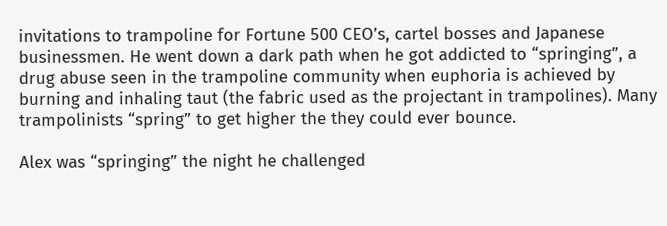invitations to trampoline for Fortune 500 CEO’s, cartel bosses and Japanese businessmen. He went down a dark path when he got addicted to “springing”, a drug abuse seen in the trampoline community when euphoria is achieved by burning and inhaling taut (the fabric used as the projectant in trampolines). Many trampolinists “spring” to get higher the they could ever bounce.

Alex was “springing” the night he challenged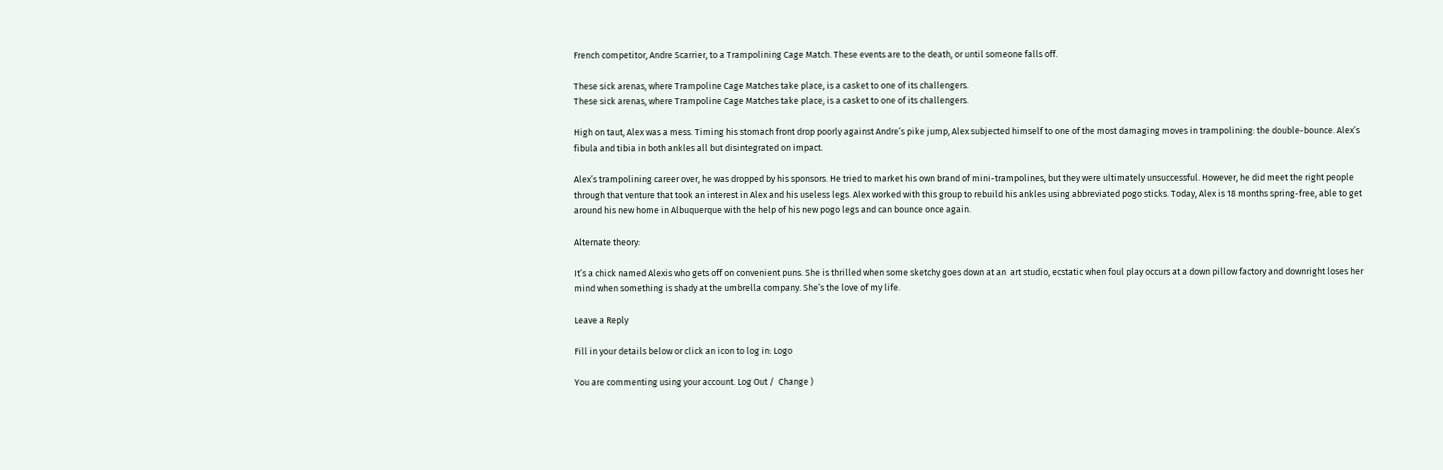French competitor, Andre Scarrier, to a Trampolining Cage Match. These events are to the death, or until someone falls off.

These sick arenas, where Trampoline Cage Matches take place, is a casket to one of its challengers.
These sick arenas, where Trampoline Cage Matches take place, is a casket to one of its challengers.

High on taut, Alex was a mess. Timing his stomach front drop poorly against Andre’s pike jump, Alex subjected himself to one of the most damaging moves in trampolining: the double-bounce. Alex’s fibula and tibia in both ankles all but disintegrated on impact.

Alex’s trampolining career over, he was dropped by his sponsors. He tried to market his own brand of mini-trampolines, but they were ultimately unsuccessful. However, he did meet the right people through that venture that took an interest in Alex and his useless legs. Alex worked with this group to rebuild his ankles using abbreviated pogo sticks. Today, Alex is 18 months spring-free, able to get around his new home in Albuquerque with the help of his new pogo legs and can bounce once again.

Alternate theory:

It’s a chick named Alexis who gets off on convenient puns. She is thrilled when some sketchy goes down at an  art studio, ecstatic when foul play occurs at a down pillow factory and downright loses her mind when something is shady at the umbrella company. She’s the love of my life.

Leave a Reply

Fill in your details below or click an icon to log in: Logo

You are commenting using your account. Log Out /  Change )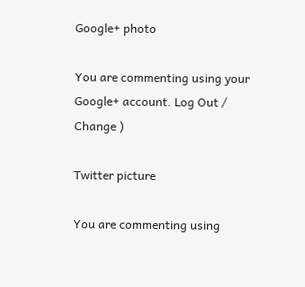Google+ photo

You are commenting using your Google+ account. Log Out /  Change )

Twitter picture

You are commenting using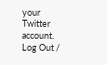your Twitter account. Log Out /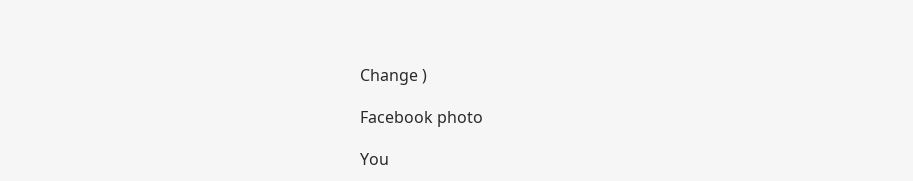Change )

Facebook photo

You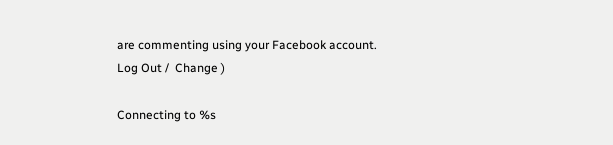are commenting using your Facebook account. Log Out /  Change )

Connecting to %s